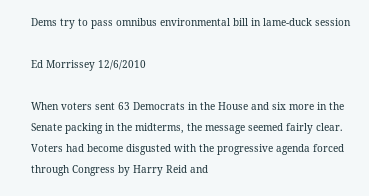Dems try to pass omnibus environmental bill in lame-duck session

Ed Morrissey 12/6/2010

When voters sent 63 Democrats in the House and six more in the Senate packing in the midterms, the message seemed fairly clear. Voters had become disgusted with the progressive agenda forced through Congress by Harry Reid and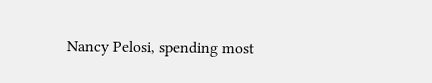Nancy Pelosi, spending most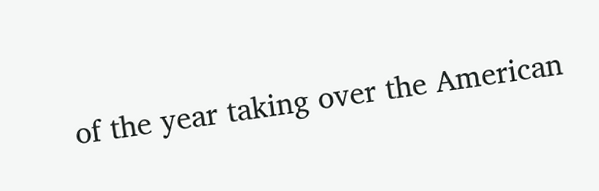of the year taking over the American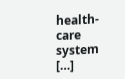health-care system […]